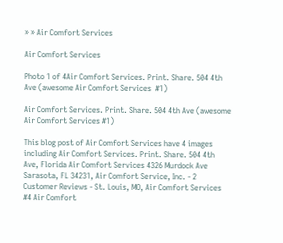» » Air Comfort Services

Air Comfort Services

Photo 1 of 4Air Comfort Services. Print. Share. 504 4th Ave (awesome Air Comfort Services  #1)

Air Comfort Services. Print. Share. 504 4th Ave (awesome Air Comfort Services #1)

This blog post of Air Comfort Services have 4 images including Air Comfort Services. Print. Share. 504 4th Ave, Florida Air Comfort Services 4326 Murdock Ave Sarasota, FL 34231, Air Comfort Service, Inc. - 2 Customer Reviews - St. Louis, MO, Air Comfort Services #4 Air Comfort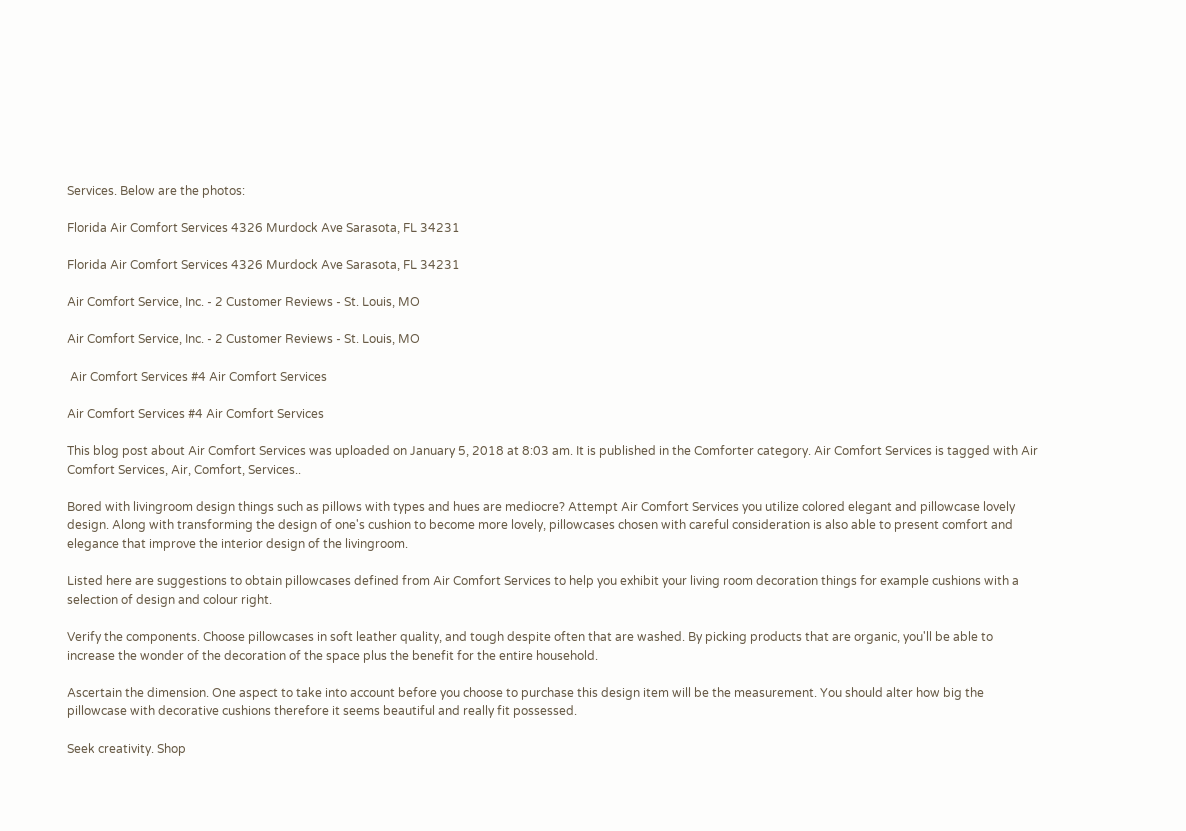Services. Below are the photos:

Florida Air Comfort Services 4326 Murdock Ave Sarasota, FL 34231

Florida Air Comfort Services 4326 Murdock Ave Sarasota, FL 34231

Air Comfort Service, Inc. - 2 Customer Reviews - St. Louis, MO

Air Comfort Service, Inc. - 2 Customer Reviews - St. Louis, MO

 Air Comfort Services #4 Air Comfort Services

Air Comfort Services #4 Air Comfort Services

This blog post about Air Comfort Services was uploaded on January 5, 2018 at 8:03 am. It is published in the Comforter category. Air Comfort Services is tagged with Air Comfort Services, Air, Comfort, Services..

Bored with livingroom design things such as pillows with types and hues are mediocre? Attempt Air Comfort Services you utilize colored elegant and pillowcase lovely design. Along with transforming the design of one's cushion to become more lovely, pillowcases chosen with careful consideration is also able to present comfort and elegance that improve the interior design of the livingroom.

Listed here are suggestions to obtain pillowcases defined from Air Comfort Services to help you exhibit your living room decoration things for example cushions with a selection of design and colour right.

Verify the components. Choose pillowcases in soft leather quality, and tough despite often that are washed. By picking products that are organic, you'll be able to increase the wonder of the decoration of the space plus the benefit for the entire household.

Ascertain the dimension. One aspect to take into account before you choose to purchase this design item will be the measurement. You should alter how big the pillowcase with decorative cushions therefore it seems beautiful and really fit possessed.

Seek creativity. Shop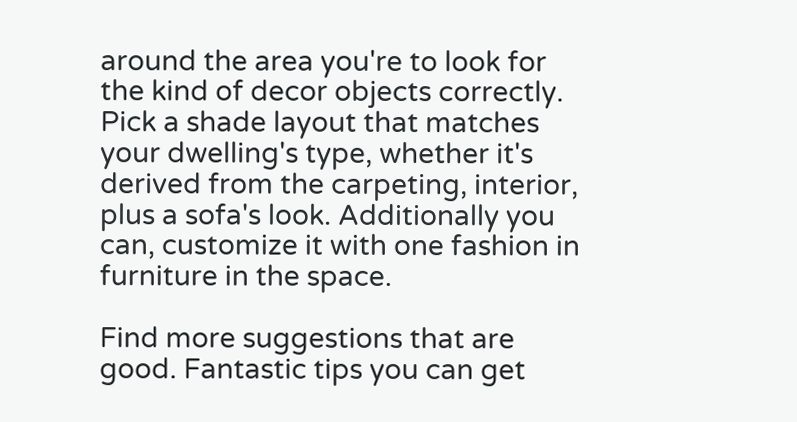around the area you're to look for the kind of decor objects correctly. Pick a shade layout that matches your dwelling's type, whether it's derived from the carpeting, interior, plus a sofa's look. Additionally you can, customize it with one fashion in furniture in the space.

Find more suggestions that are good. Fantastic tips you can get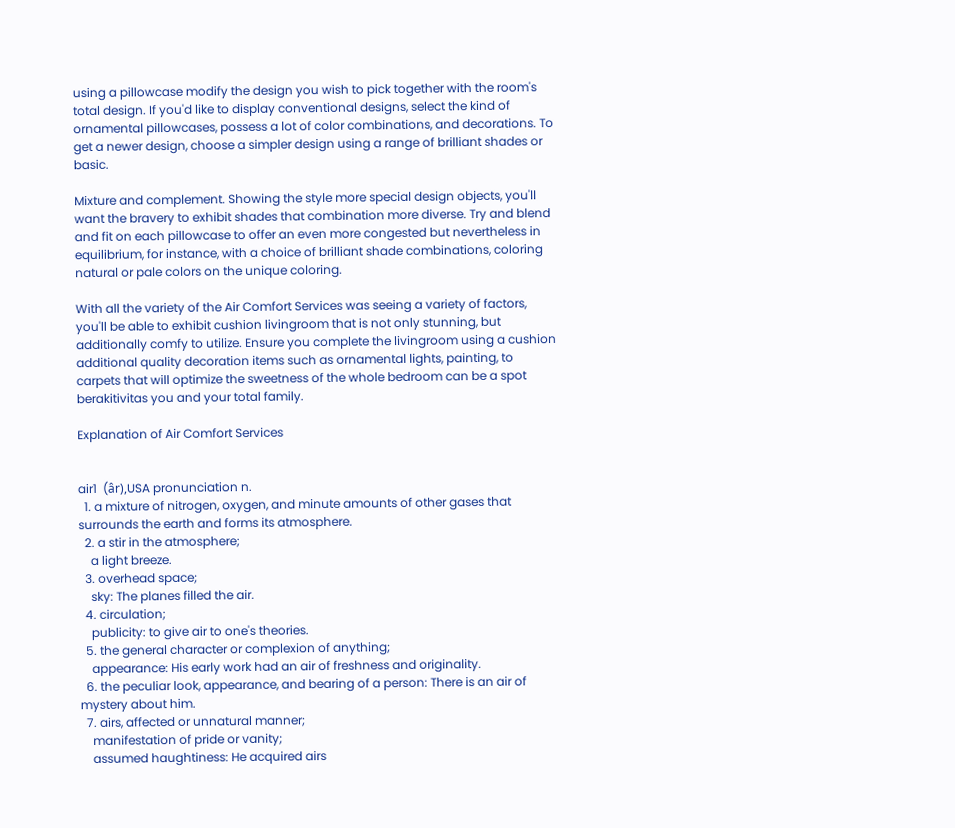using a pillowcase modify the design you wish to pick together with the room's total design. If you'd like to display conventional designs, select the kind of ornamental pillowcases, possess a lot of color combinations, and decorations. To get a newer design, choose a simpler design using a range of brilliant shades or basic.

Mixture and complement. Showing the style more special design objects, you'll want the bravery to exhibit shades that combination more diverse. Try and blend and fit on each pillowcase to offer an even more congested but nevertheless in equilibrium, for instance, with a choice of brilliant shade combinations, coloring natural or pale colors on the unique coloring.

With all the variety of the Air Comfort Services was seeing a variety of factors, you'll be able to exhibit cushion livingroom that is not only stunning, but additionally comfy to utilize. Ensure you complete the livingroom using a cushion additional quality decoration items such as ornamental lights, painting, to carpets that will optimize the sweetness of the whole bedroom can be a spot berakitivitas you and your total family.

Explanation of Air Comfort Services


air1  (âr),USA pronunciation n.
  1. a mixture of nitrogen, oxygen, and minute amounts of other gases that surrounds the earth and forms its atmosphere.
  2. a stir in the atmosphere;
    a light breeze.
  3. overhead space;
    sky: The planes filled the air.
  4. circulation;
    publicity: to give air to one's theories.
  5. the general character or complexion of anything;
    appearance: His early work had an air of freshness and originality.
  6. the peculiar look, appearance, and bearing of a person: There is an air of mystery about him.
  7. airs, affected or unnatural manner;
    manifestation of pride or vanity;
    assumed haughtiness: He acquired airs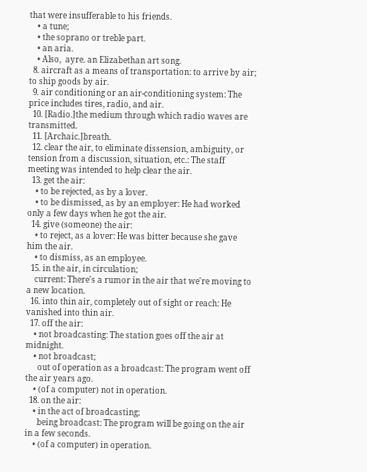that were insufferable to his friends.
    • a tune;
    • the soprano or treble part.
    • an aria.
    • Also,  ayre. an Elizabethan art song.
  8. aircraft as a means of transportation: to arrive by air; to ship goods by air.
  9. air conditioning or an air-conditioning system: The price includes tires, radio, and air.
  10. [Radio.]the medium through which radio waves are transmitted.
  11. [Archaic.]breath.
  12. clear the air, to eliminate dissension, ambiguity, or tension from a discussion, situation, etc.: The staff meeting was intended to help clear the air.
  13. get the air:
    • to be rejected, as by a lover.
    • to be dismissed, as by an employer: He had worked only a few days when he got the air.
  14. give (someone) the air:
    • to reject, as a lover: He was bitter because she gave him the air.
    • to dismiss, as an employee.
  15. in the air, in circulation;
    current: There's a rumor in the air that we're moving to a new location.
  16. into thin air, completely out of sight or reach: He vanished into thin air.
  17. off the air:
    • not broadcasting: The station goes off the air at midnight.
    • not broadcast;
      out of operation as a broadcast: The program went off the air years ago.
    • (of a computer) not in operation.
  18. on the air:
    • in the act of broadcasting;
      being broadcast: The program will be going on the air in a few seconds.
    • (of a computer) in operation.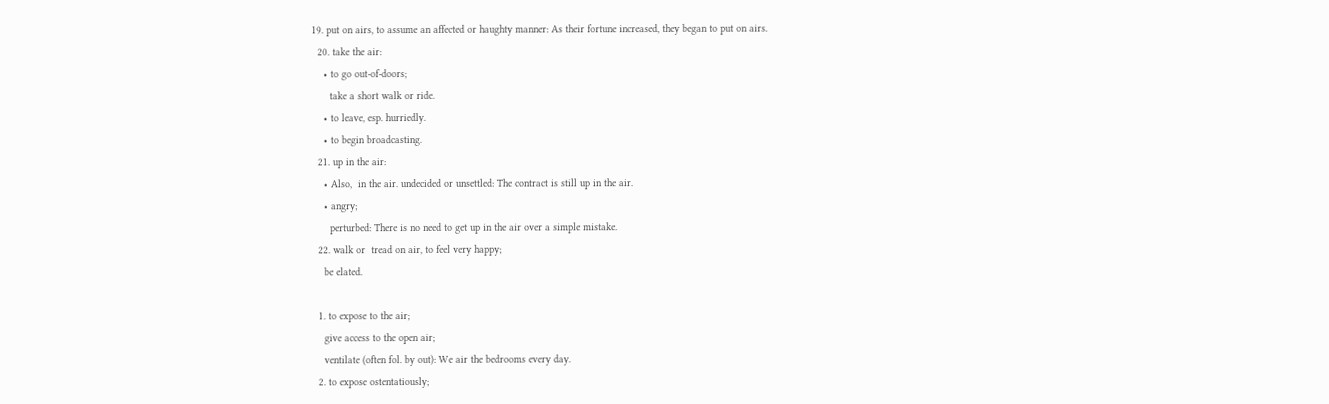19. put on airs, to assume an affected or haughty manner: As their fortune increased, they began to put on airs.
  20. take the air:
    • to go out-of-doors;
      take a short walk or ride.
    • to leave, esp. hurriedly.
    • to begin broadcasting.
  21. up in the air:
    • Also,  in the air. undecided or unsettled: The contract is still up in the air.
    • angry;
      perturbed: There is no need to get up in the air over a simple mistake.
  22. walk or  tread on air, to feel very happy;
    be elated.

  1. to expose to the air;
    give access to the open air;
    ventilate (often fol. by out): We air the bedrooms every day.
  2. to expose ostentatiously;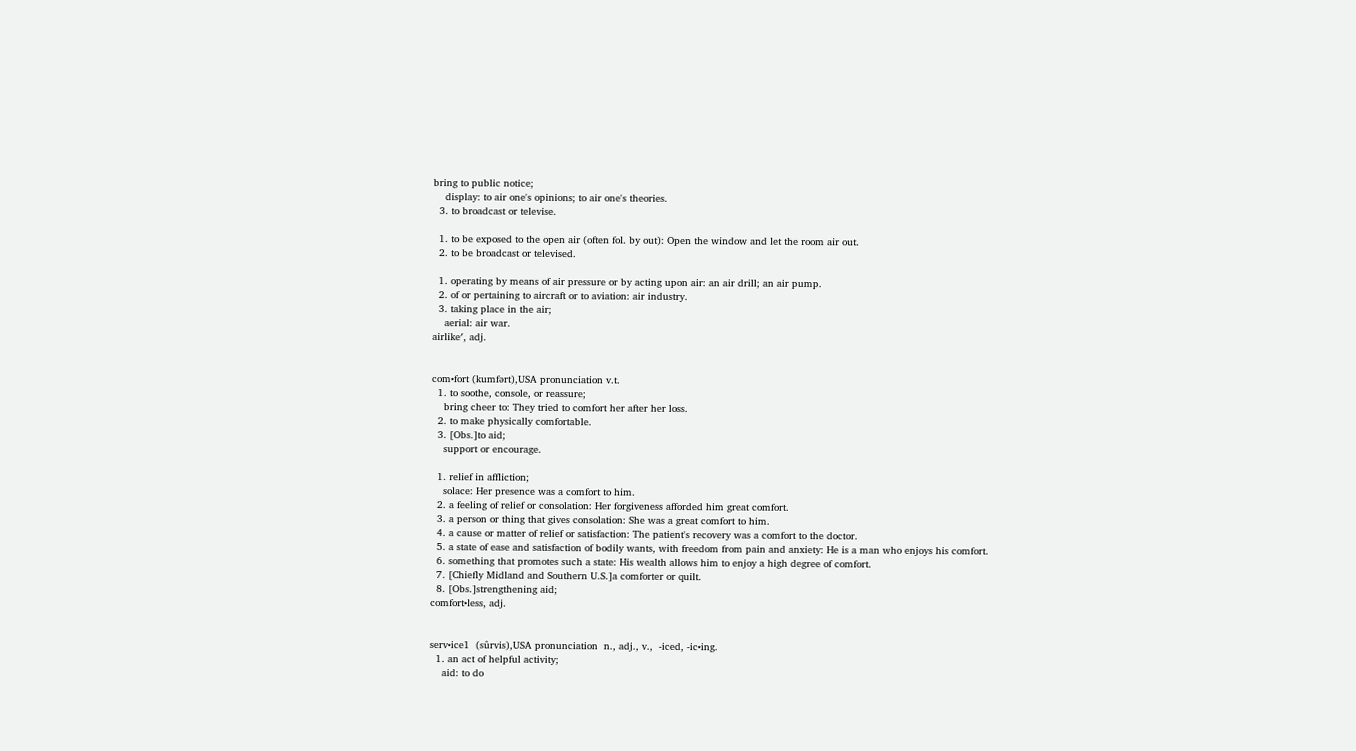bring to public notice;
    display: to air one's opinions; to air one's theories.
  3. to broadcast or televise.

  1. to be exposed to the open air (often fol. by out): Open the window and let the room air out.
  2. to be broadcast or televised.

  1. operating by means of air pressure or by acting upon air: an air drill; an air pump.
  2. of or pertaining to aircraft or to aviation: air industry.
  3. taking place in the air;
    aerial: air war.
airlike′, adj.


com•fort (kumfərt),USA pronunciation v.t.
  1. to soothe, console, or reassure;
    bring cheer to: They tried to comfort her after her loss.
  2. to make physically comfortable.
  3. [Obs.]to aid;
    support or encourage.

  1. relief in affliction;
    solace: Her presence was a comfort to him.
  2. a feeling of relief or consolation: Her forgiveness afforded him great comfort.
  3. a person or thing that gives consolation: She was a great comfort to him.
  4. a cause or matter of relief or satisfaction: The patient's recovery was a comfort to the doctor.
  5. a state of ease and satisfaction of bodily wants, with freedom from pain and anxiety: He is a man who enjoys his comfort.
  6. something that promotes such a state: His wealth allows him to enjoy a high degree of comfort.
  7. [Chiefly Midland and Southern U.S.]a comforter or quilt.
  8. [Obs.]strengthening aid;
comfort•less, adj.


serv•ice1  (sûrvis),USA pronunciation  n., adj., v.,  -iced, -ic•ing.
  1. an act of helpful activity;
    aid: to do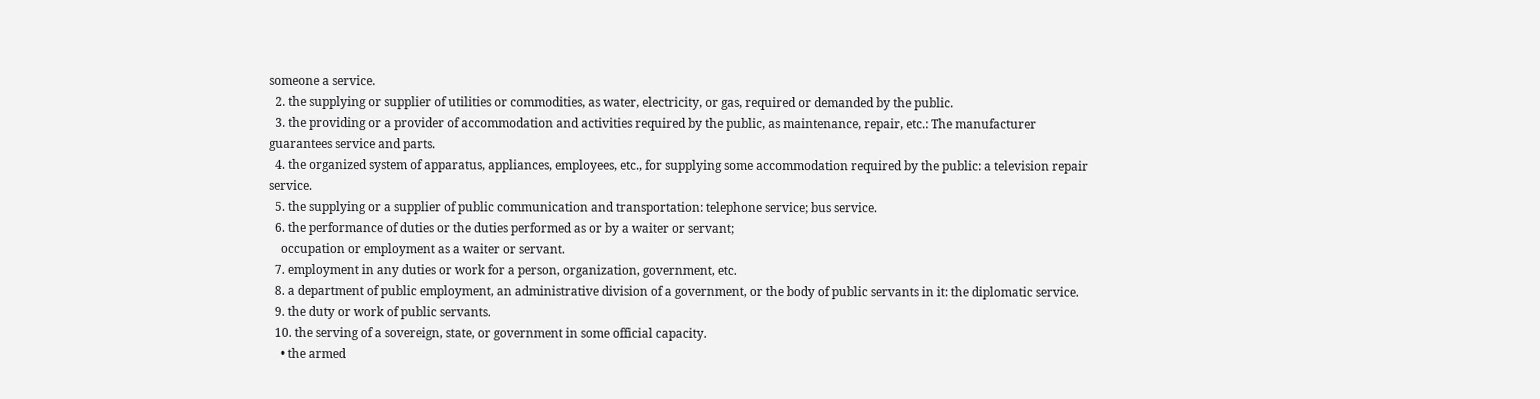someone a service.
  2. the supplying or supplier of utilities or commodities, as water, electricity, or gas, required or demanded by the public.
  3. the providing or a provider of accommodation and activities required by the public, as maintenance, repair, etc.: The manufacturer guarantees service and parts.
  4. the organized system of apparatus, appliances, employees, etc., for supplying some accommodation required by the public: a television repair service.
  5. the supplying or a supplier of public communication and transportation: telephone service; bus service.
  6. the performance of duties or the duties performed as or by a waiter or servant;
    occupation or employment as a waiter or servant.
  7. employment in any duties or work for a person, organization, government, etc.
  8. a department of public employment, an administrative division of a government, or the body of public servants in it: the diplomatic service.
  9. the duty or work of public servants.
  10. the serving of a sovereign, state, or government in some official capacity.
    • the armed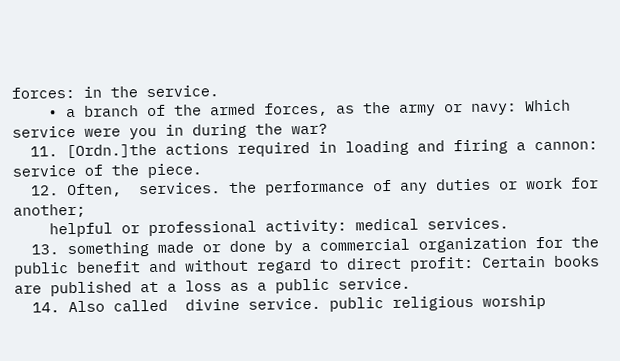forces: in the service.
    • a branch of the armed forces, as the army or navy: Which service were you in during the war?
  11. [Ordn.]the actions required in loading and firing a cannon: service of the piece.
  12. Often,  services. the performance of any duties or work for another;
    helpful or professional activity: medical services.
  13. something made or done by a commercial organization for the public benefit and without regard to direct profit: Certain books are published at a loss as a public service.
  14. Also called  divine service. public religious worship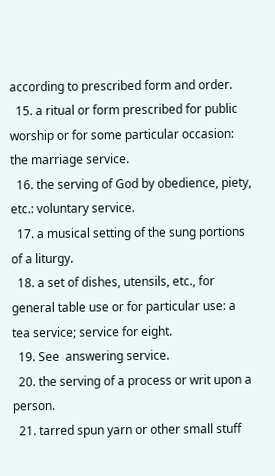according to prescribed form and order.
  15. a ritual or form prescribed for public worship or for some particular occasion: the marriage service.
  16. the serving of God by obedience, piety, etc.: voluntary service.
  17. a musical setting of the sung portions of a liturgy.
  18. a set of dishes, utensils, etc., for general table use or for particular use: a tea service; service for eight.
  19. See  answering service.
  20. the serving of a process or writ upon a person.
  21. tarred spun yarn or other small stuff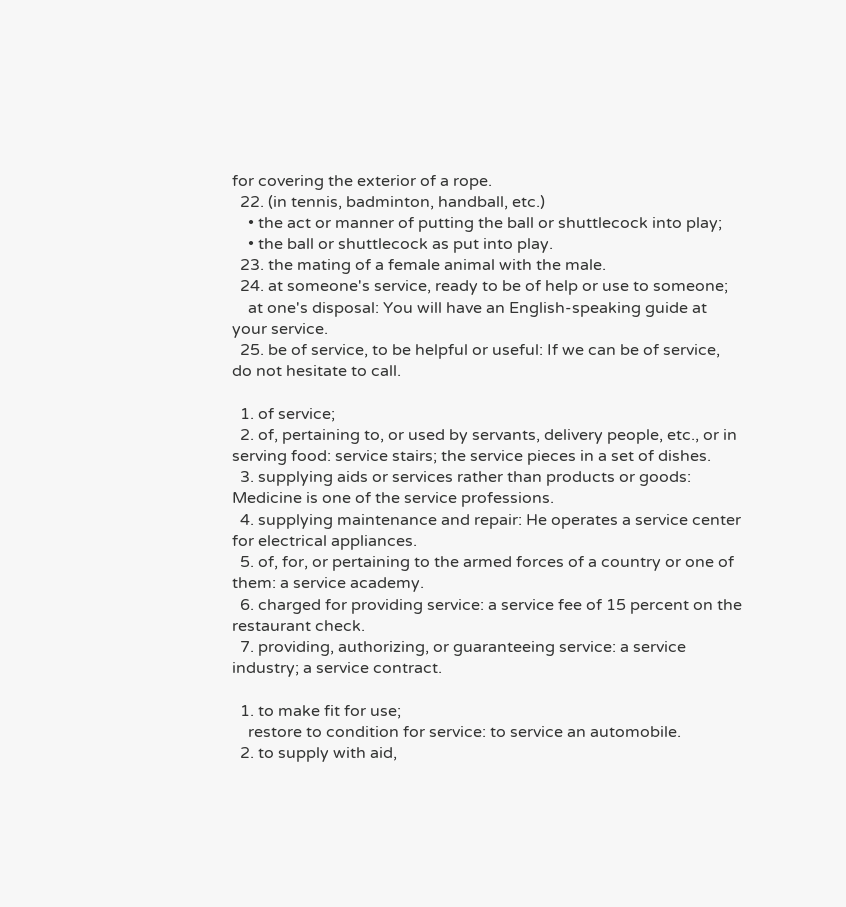for covering the exterior of a rope.
  22. (in tennis, badminton, handball, etc.)
    • the act or manner of putting the ball or shuttlecock into play;
    • the ball or shuttlecock as put into play.
  23. the mating of a female animal with the male.
  24. at someone's service, ready to be of help or use to someone;
    at one's disposal: You will have an English-speaking guide at your service.
  25. be of service, to be helpful or useful: If we can be of service, do not hesitate to call.

  1. of service;
  2. of, pertaining to, or used by servants, delivery people, etc., or in serving food: service stairs; the service pieces in a set of dishes.
  3. supplying aids or services rather than products or goods: Medicine is one of the service professions.
  4. supplying maintenance and repair: He operates a service center for electrical appliances.
  5. of, for, or pertaining to the armed forces of a country or one of them: a service academy.
  6. charged for providing service: a service fee of 15 percent on the restaurant check.
  7. providing, authorizing, or guaranteeing service: a service industry; a service contract.

  1. to make fit for use;
    restore to condition for service: to service an automobile.
  2. to supply with aid,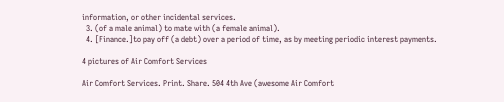information, or other incidental services.
  3. (of a male animal) to mate with (a female animal).
  4. [Finance.]to pay off (a debt) over a period of time, as by meeting periodic interest payments.

4 pictures of Air Comfort Services

Air Comfort Services. Print. Share. 504 4th Ave (awesome Air Comfort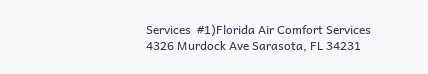Services  #1)Florida Air Comfort Services 4326 Murdock Ave Sarasota, FL 34231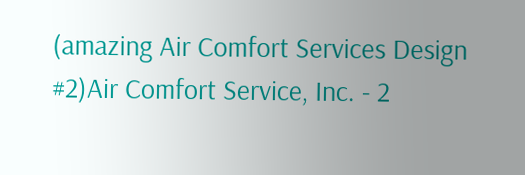(amazing Air Comfort Services Design #2)Air Comfort Service, Inc. - 2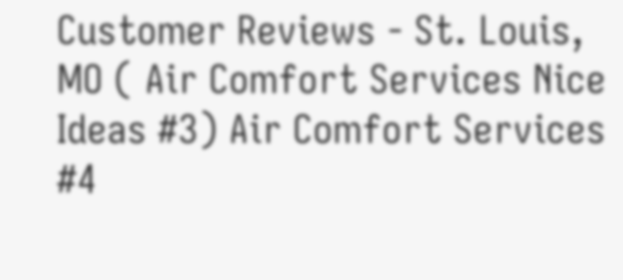Customer Reviews - St. Louis, MO ( Air Comfort Services Nice Ideas #3) Air Comfort Services #4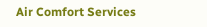Air Comfort Services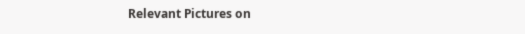Relevant Pictures on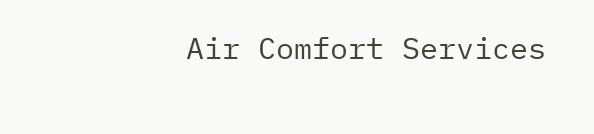Air Comfort Services